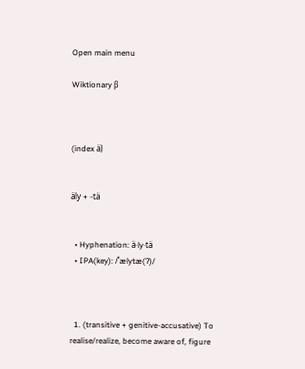Open main menu

Wiktionary β



(index ä)


äly + -tä


  • Hyphenation: ä‧ly‧tä
  • IPA(key): /ˈælytæ(ʔ)/



  1. (transitive + genitive-accusative) To realise/realize, become aware of, figure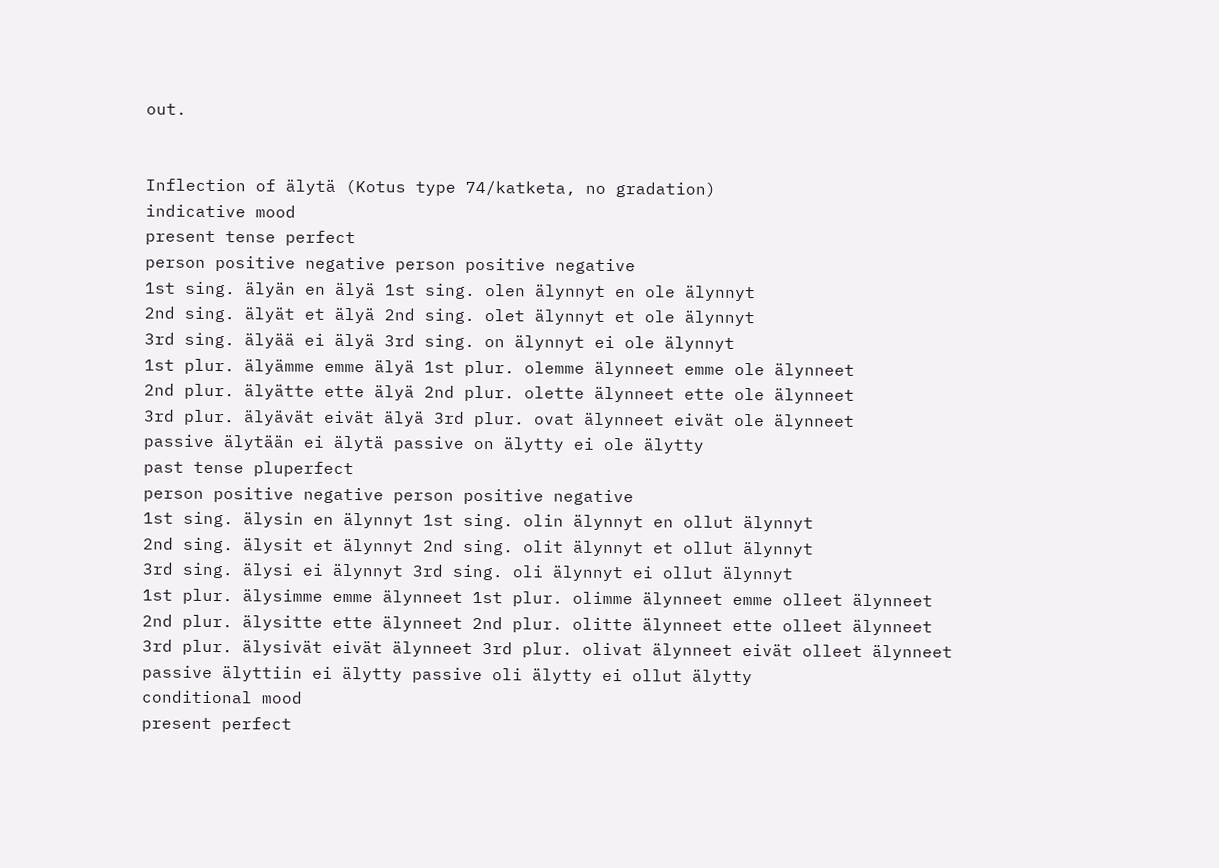out.


Inflection of älytä (Kotus type 74/katketa, no gradation)
indicative mood
present tense perfect
person positive negative person positive negative
1st sing. älyän en älyä 1st sing. olen älynnyt en ole älynnyt
2nd sing. älyät et älyä 2nd sing. olet älynnyt et ole älynnyt
3rd sing. älyää ei älyä 3rd sing. on älynnyt ei ole älynnyt
1st plur. älyämme emme älyä 1st plur. olemme älynneet emme ole älynneet
2nd plur. älyätte ette älyä 2nd plur. olette älynneet ette ole älynneet
3rd plur. älyävät eivät älyä 3rd plur. ovat älynneet eivät ole älynneet
passive älytään ei älytä passive on älytty ei ole älytty
past tense pluperfect
person positive negative person positive negative
1st sing. älysin en älynnyt 1st sing. olin älynnyt en ollut älynnyt
2nd sing. älysit et älynnyt 2nd sing. olit älynnyt et ollut älynnyt
3rd sing. älysi ei älynnyt 3rd sing. oli älynnyt ei ollut älynnyt
1st plur. älysimme emme älynneet 1st plur. olimme älynneet emme olleet älynneet
2nd plur. älysitte ette älynneet 2nd plur. olitte älynneet ette olleet älynneet
3rd plur. älysivät eivät älynneet 3rd plur. olivat älynneet eivät olleet älynneet
passive älyttiin ei älytty passive oli älytty ei ollut älytty
conditional mood
present perfect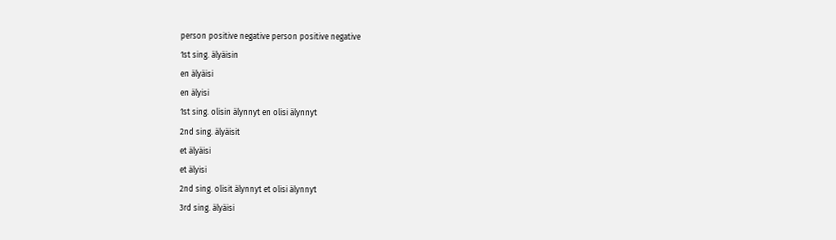person positive negative person positive negative
1st sing. älyäisin
en älyäisi
en älyisi
1st sing. olisin älynnyt en olisi älynnyt
2nd sing. älyäisit
et älyäisi
et älyisi
2nd sing. olisit älynnyt et olisi älynnyt
3rd sing. älyäisi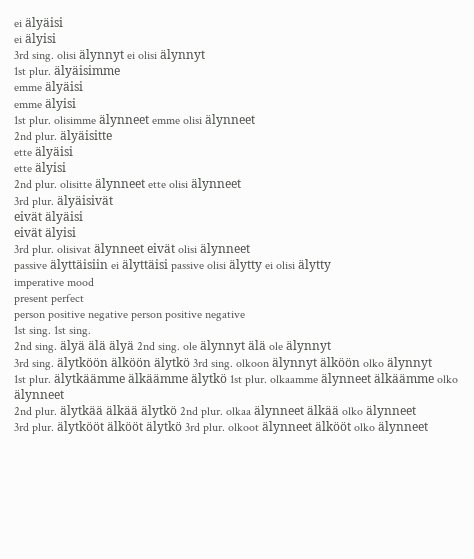ei älyäisi
ei älyisi
3rd sing. olisi älynnyt ei olisi älynnyt
1st plur. älyäisimme
emme älyäisi
emme älyisi
1st plur. olisimme älynneet emme olisi älynneet
2nd plur. älyäisitte
ette älyäisi
ette älyisi
2nd plur. olisitte älynneet ette olisi älynneet
3rd plur. älyäisivät
eivät älyäisi
eivät älyisi
3rd plur. olisivat älynneet eivät olisi älynneet
passive älyttäisiin ei älyttäisi passive olisi älytty ei olisi älytty
imperative mood
present perfect
person positive negative person positive negative
1st sing. 1st sing.
2nd sing. älyä älä älyä 2nd sing. ole älynnyt älä ole älynnyt
3rd sing. älytköön älköön älytkö 3rd sing. olkoon älynnyt älköön olko älynnyt
1st plur. älytkäämme älkäämme älytkö 1st plur. olkaamme älynneet älkäämme olko älynneet
2nd plur. älytkää älkää älytkö 2nd plur. olkaa älynneet älkää olko älynneet
3rd plur. älytkööt älkööt älytkö 3rd plur. olkoot älynneet älkööt olko älynneet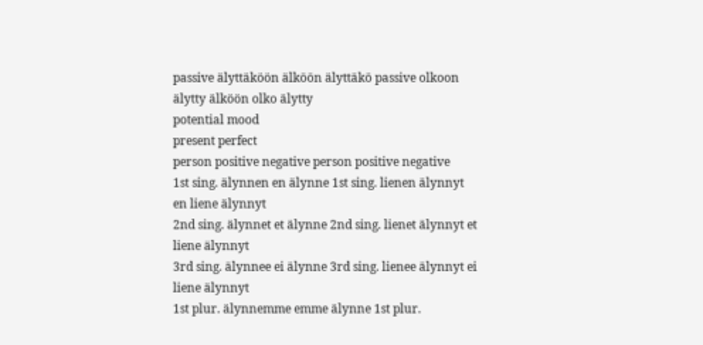passive älyttäköön älköön älyttäkö passive olkoon älytty älköön olko älytty
potential mood
present perfect
person positive negative person positive negative
1st sing. älynnen en älynne 1st sing. lienen älynnyt en liene älynnyt
2nd sing. älynnet et älynne 2nd sing. lienet älynnyt et liene älynnyt
3rd sing. älynnee ei älynne 3rd sing. lienee älynnyt ei liene älynnyt
1st plur. älynnemme emme älynne 1st plur.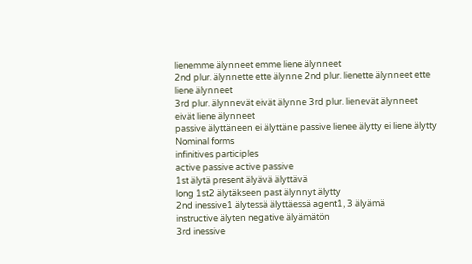lienemme älynneet emme liene älynneet
2nd plur. älynnette ette älynne 2nd plur. lienette älynneet ette liene älynneet
3rd plur. älynnevät eivät älynne 3rd plur. lienevät älynneet eivät liene älynneet
passive älyttäneen ei älyttäne passive lienee älytty ei liene älytty
Nominal forms
infinitives participles
active passive active passive
1st älytä present älyävä älyttävä
long 1st2 älytäkseen past älynnyt älytty
2nd inessive1 älytessä älyttäessä agent1, 3 älyämä
instructive älyten negative älyämätön
3rd inessive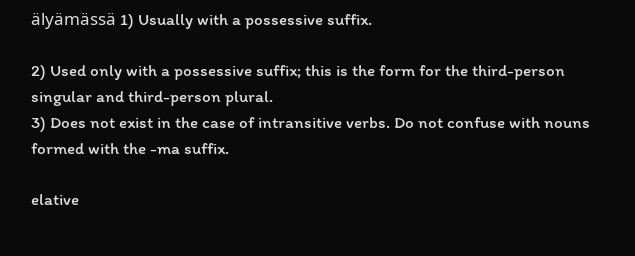älyämässä 1) Usually with a possessive suffix.

2) Used only with a possessive suffix; this is the form for the third-person singular and third-person plural.
3) Does not exist in the case of intransitive verbs. Do not confuse with nouns formed with the -ma suffix.

elative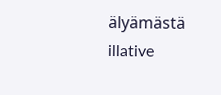älyämästä
illative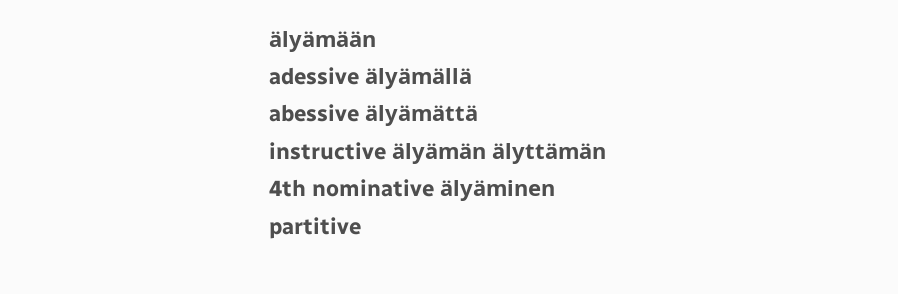älyämään
adessive älyämällä
abessive älyämättä
instructive älyämän älyttämän
4th nominative älyäminen
partitive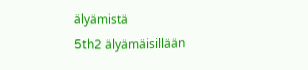älyämistä
5th2 älyämäisillään